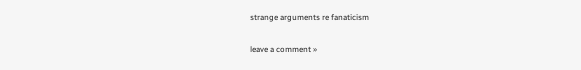strange arguments re fanaticism

leave a comment »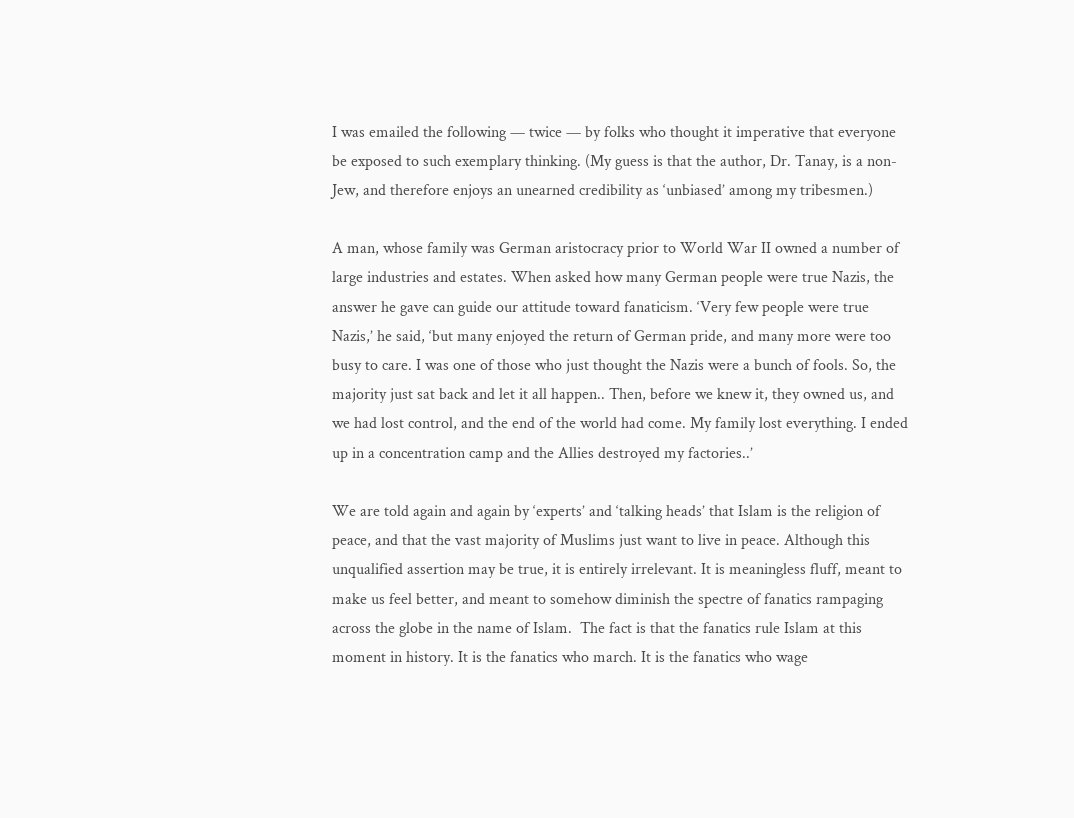I was emailed the following — twice — by folks who thought it imperative that everyone be exposed to such exemplary thinking. (My guess is that the author, Dr. Tanay, is a non-Jew, and therefore enjoys an unearned credibility as ‘unbiased’ among my tribesmen.)

A man, whose family was German aristocracy prior to World War II owned a number of large industries and estates. When asked how many German people were true Nazis, the answer he gave can guide our attitude toward fanaticism. ‘Very few people were true Nazis,’ he said, ‘but many enjoyed the return of German pride, and many more were too busy to care. I was one of those who just thought the Nazis were a bunch of fools. So, the majority just sat back and let it all happen.. Then, before we knew it, they owned us, and we had lost control, and the end of the world had come. My family lost everything. I ended up in a concentration camp and the Allies destroyed my factories..’

We are told again and again by ‘experts’ and ‘talking heads’ that Islam is the religion of peace, and that the vast majority of Muslims just want to live in peace. Although this unqualified assertion may be true, it is entirely irrelevant. It is meaningless fluff, meant to make us feel better, and meant to somehow diminish the spectre of fanatics rampaging across the globe in the name of Islam.  The fact is that the fanatics rule Islam at this moment in history. It is the fanatics who march. It is the fanatics who wage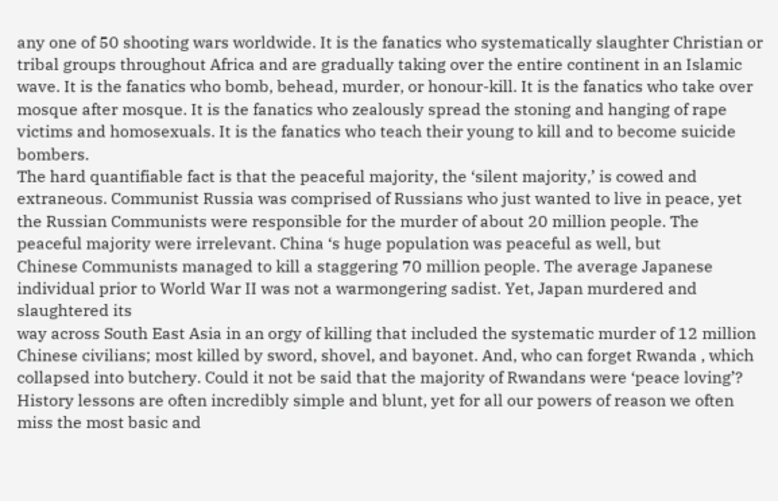any one of 50 shooting wars worldwide. It is the fanatics who systematically slaughter Christian or tribal groups throughout Africa and are gradually taking over the entire continent in an Islamic wave. It is the fanatics who bomb, behead, murder, or honour-kill. It is the fanatics who take over mosque after mosque. It is the fanatics who zealously spread the stoning and hanging of rape victims and homosexuals. It is the fanatics who teach their young to kill and to become suicide bombers.
The hard quantifiable fact is that the peaceful majority, the ‘silent majority,’ is cowed and extraneous. Communist Russia was comprised of Russians who just wanted to live in peace, yet the Russian Communists were responsible for the murder of about 20 million people. The peaceful majority were irrelevant. China ‘s huge population was peaceful as well, but
Chinese Communists managed to kill a staggering 70 million people. The average Japanese individual prior to World War II was not a warmongering sadist. Yet, Japan murdered and slaughtered its
way across South East Asia in an orgy of killing that included the systematic murder of 12 million Chinese civilians; most killed by sword, shovel, and bayonet. And, who can forget Rwanda , which collapsed into butchery. Could it not be said that the majority of Rwandans were ‘peace loving’?
History lessons are often incredibly simple and blunt, yet for all our powers of reason we often miss the most basic and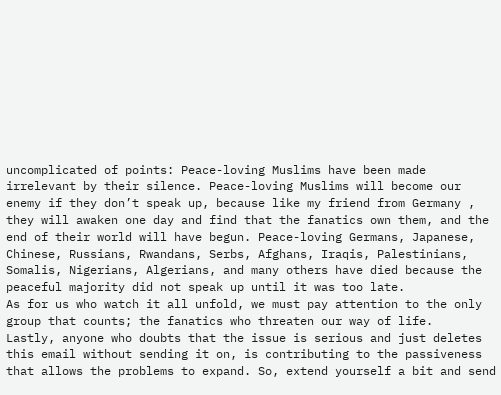uncomplicated of points: Peace-loving Muslims have been made irrelevant by their silence. Peace-loving Muslims will become our enemy if they don’t speak up, because like my friend from Germany , they will awaken one day and find that the fanatics own them, and the end of their world will have begun. Peace-loving Germans, Japanese, Chinese, Russians, Rwandans, Serbs, Afghans, Iraqis, Palestinians, Somalis, Nigerians, Algerians, and many others have died because the peaceful majority did not speak up until it was too late.
As for us who watch it all unfold, we must pay attention to the only group that counts; the fanatics who threaten our way of life.
Lastly, anyone who doubts that the issue is serious and just deletes this email without sending it on, is contributing to the passiveness that allows the problems to expand. So, extend yourself a bit and send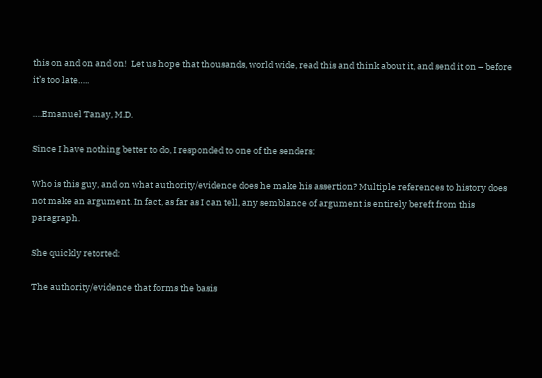this on and on and on!  Let us hope that thousands, world wide, read this and think about it, and send it on – before it’s too late…..

….Emanuel Tanay, M.D.

Since I have nothing better to do, I responded to one of the senders:

Who is this guy, and on what authority/evidence does he make his assertion? Multiple references to history does not make an argument. In fact, as far as I can tell, any semblance of argument is entirely bereft from this paragraph.

She quickly retorted:

The authority/evidence that forms the basis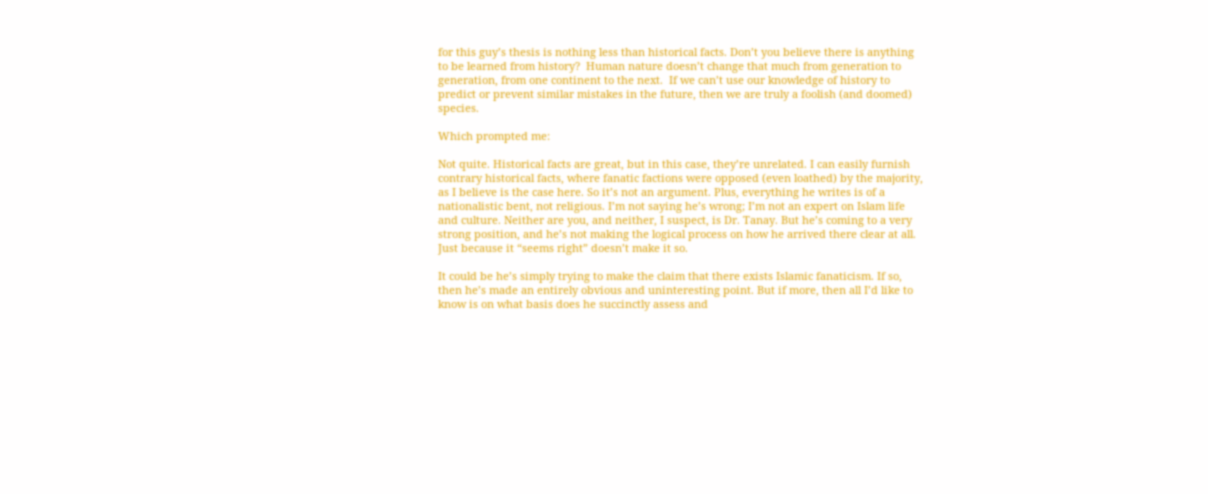for this guy’s thesis is nothing less than historical facts. Don’t you believe there is anything to be learned from history?  Human nature doesn’t change that much from generation to generation, from one continent to the next.  If we can’t use our knowledge of history to predict or prevent similar mistakes in the future, then we are truly a foolish (and doomed) species.

Which prompted me:

Not quite. Historical facts are great, but in this case, they’re unrelated. I can easily furnish contrary historical facts, where fanatic factions were opposed (even loathed) by the majority, as I believe is the case here. So it’s not an argument. Plus, everything he writes is of a nationalistic bent, not religious. I’m not saying he’s wrong; I’m not an expert on Islam life and culture. Neither are you, and neither, I suspect, is Dr. Tanay. But he’s coming to a very strong position, and he’s not making the logical process on how he arrived there clear at all. Just because it “seems right” doesn’t make it so.

It could be he’s simply trying to make the claim that there exists Islamic fanaticism. If so, then he’s made an entirely obvious and uninteresting point. But if more, then all I’d like to know is on what basis does he succinctly assess and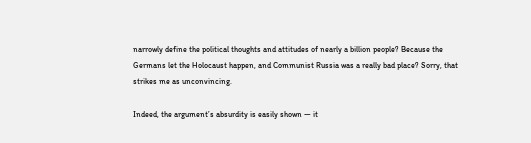narrowly define the political thoughts and attitudes of nearly a billion people? Because the Germans let the Holocaust happen, and Communist Russia was a really bad place? Sorry, that strikes me as unconvincing.

Indeed, the argument’s absurdity is easily shown — it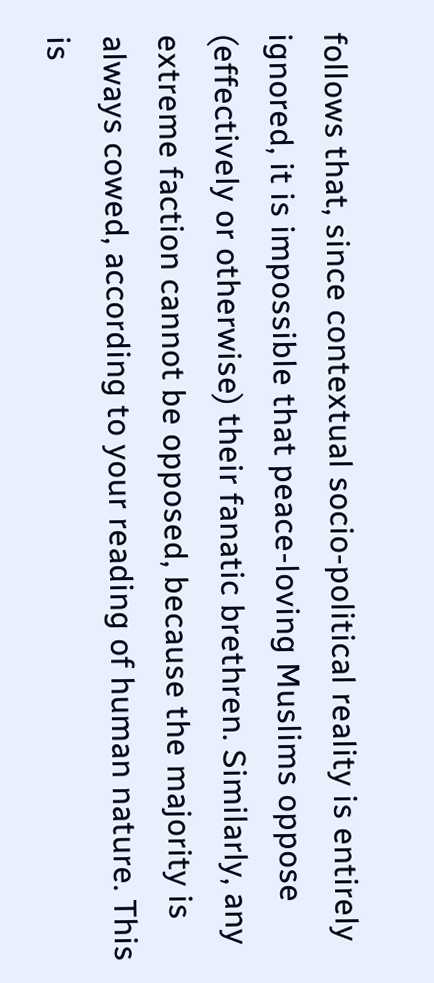follows that, since contextual socio-political reality is entirely ignored, it is impossible that peace-loving Muslims oppose (effectively or otherwise) their fanatic brethren. Similarly, any extreme faction cannot be opposed, because the majority is always cowed, according to your reading of human nature. This is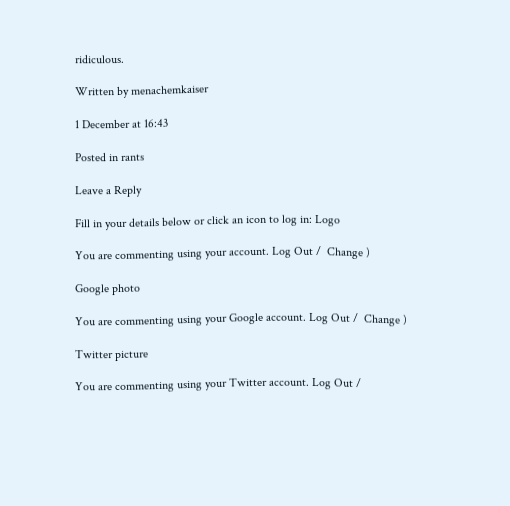ridiculous.

Written by menachemkaiser

1 December at 16:43

Posted in rants

Leave a Reply

Fill in your details below or click an icon to log in: Logo

You are commenting using your account. Log Out /  Change )

Google photo

You are commenting using your Google account. Log Out /  Change )

Twitter picture

You are commenting using your Twitter account. Log Out /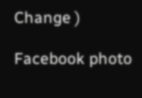Change )

Facebook photo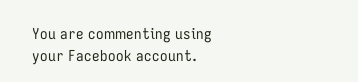You are commenting using your Facebook account.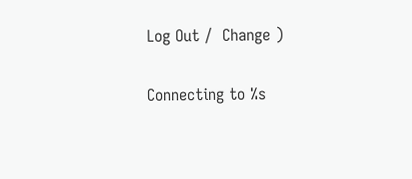Log Out /  Change )

Connecting to %s